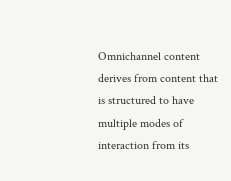Omnichannel content derives from content that is structured to have multiple modes of interaction from its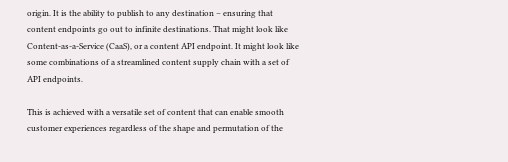origin. It is the ability to publish to any destination – ensuring that content endpoints go out to infinite destinations. That might look like Content-as-a-Service (CaaS), or a content API endpoint. It might look like some combinations of a streamlined content supply chain with a set of API endpoints.

This is achieved with a versatile set of content that can enable smooth customer experiences regardless of the shape and permutation of the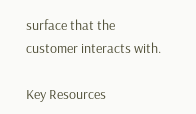surface that the customer interacts with.

Key Resources